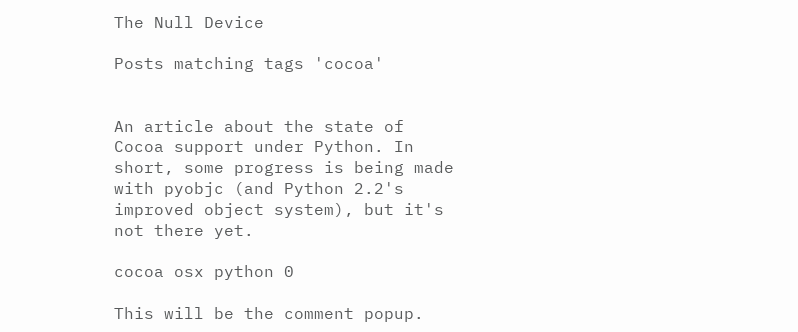The Null Device

Posts matching tags 'cocoa'


An article about the state of Cocoa support under Python. In short, some progress is being made with pyobjc (and Python 2.2's improved object system), but it's not there yet.

cocoa osx python 0

This will be the comment popup.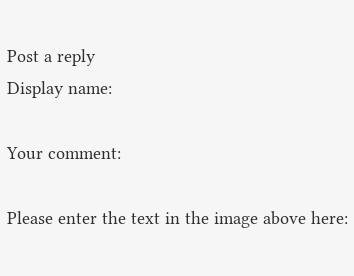Post a reply
Display name:

Your comment:

Please enter the text in the image above here: